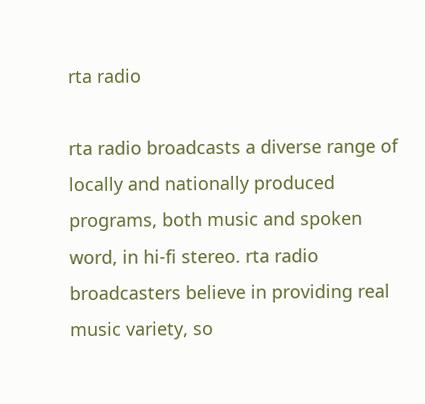rta radio

rta radio broadcasts a diverse range of locally and nationally produced programs, both music and spoken word, in hi-fi stereo. rta radio broadcasters believe in providing real music variety, so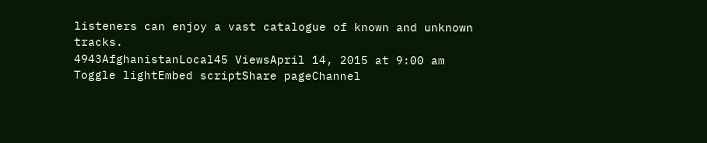listeners can enjoy a vast catalogue of known and unknown tracks.
4943AfghanistanLocal45 ViewsApril 14, 2015 at 9:00 am
Toggle lightEmbed scriptShare pageChannel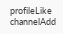profileLike channelAdd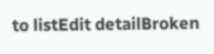to listEdit detailBroken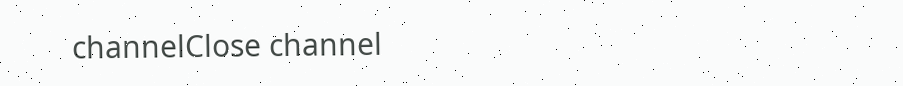channelClose channel